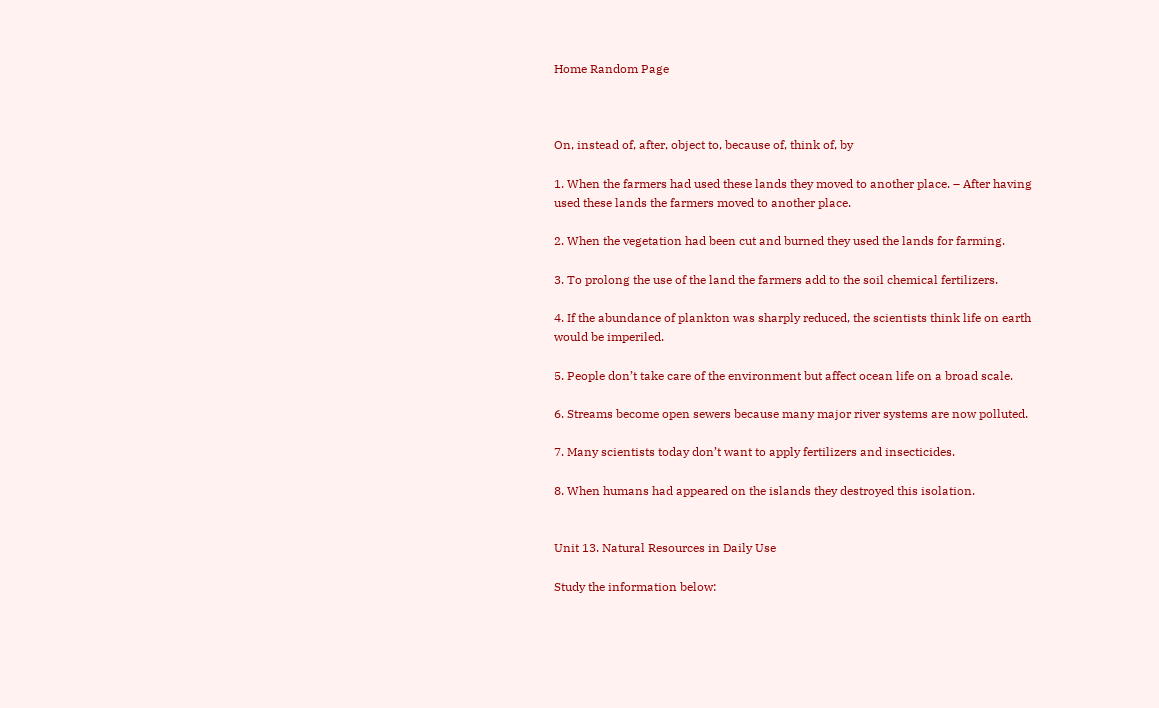Home Random Page



On, instead of, after, object to, because of, think of, by

1. When the farmers had used these lands they moved to another place. – After having used these lands the farmers moved to another place.

2. When the vegetation had been cut and burned they used the lands for farming.

3. To prolong the use of the land the farmers add to the soil chemical fertilizers.

4. If the abundance of plankton was sharply reduced, the scientists think life on earth would be imperiled.

5. People don’t take care of the environment but affect ocean life on a broad scale.

6. Streams become open sewers because many major river systems are now polluted.

7. Many scientists today don’t want to apply fertilizers and insecticides.

8. When humans had appeared on the islands they destroyed this isolation.


Unit 13. Natural Resources in Daily Use

Study the information below: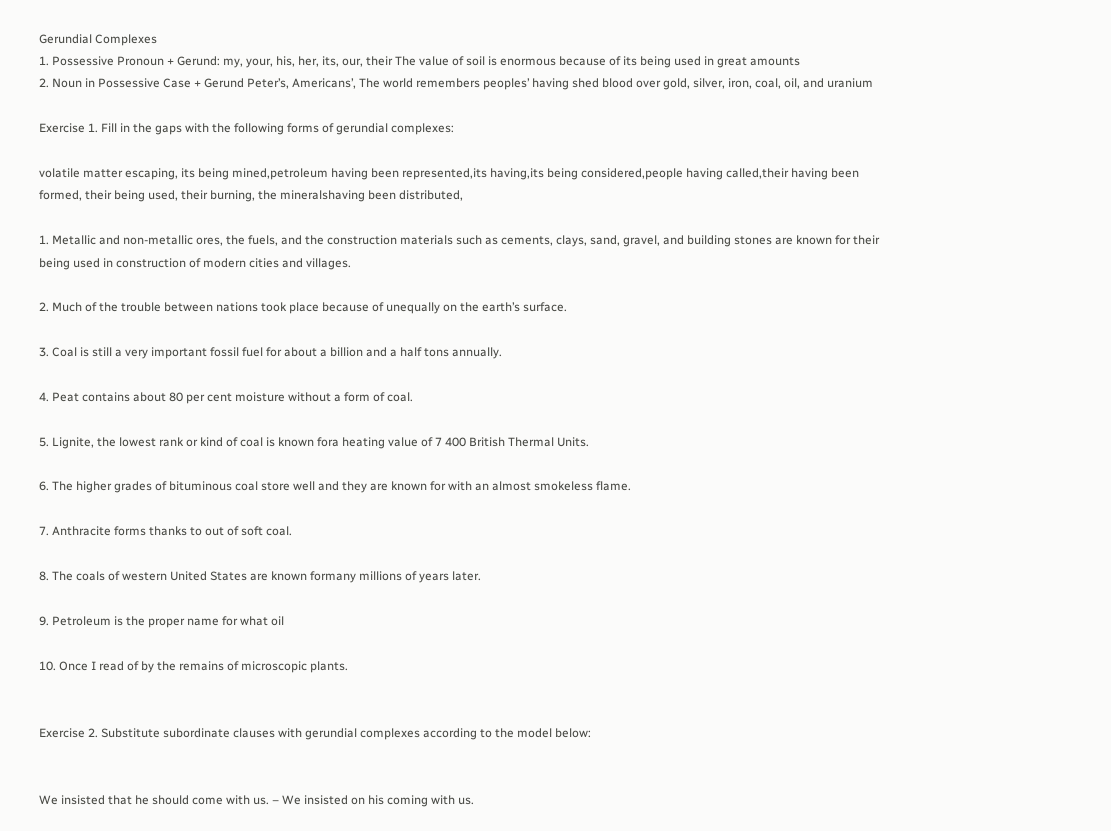Gerundial Complexes
1. Possessive Pronoun + Gerund: my, your, his, her, its, our, their The value of soil is enormous because of its being used in great amounts
2. Noun in Possessive Case + Gerund Peter’s, Americans’, The world remembers peoples’ having shed blood over gold, silver, iron, coal, oil, and uranium

Exercise 1. Fill in the gaps with the following forms of gerundial complexes:

volatile matter escaping, its being mined,petroleum having been represented,its having,its being considered,people having called,their having been formed, their being used, their burning, the mineralshaving been distributed,

1. Metallic and non-metallic ores, the fuels, and the construction materials such as cements, clays, sand, gravel, and building stones are known for their being used in construction of modern cities and villages.

2. Much of the trouble between nations took place because of unequally on the earth’s surface.

3. Coal is still a very important fossil fuel for about a billion and a half tons annually.

4. Peat contains about 80 per cent moisture without a form of coal.

5. Lignite, the lowest rank or kind of coal is known fora heating value of 7 400 British Thermal Units.

6. The higher grades of bituminous coal store well and they are known for with an almost smokeless flame.

7. Anthracite forms thanks to out of soft coal.

8. The coals of western United States are known formany millions of years later.

9. Petroleum is the proper name for what oil

10. Once I read of by the remains of microscopic plants.


Exercise 2. Substitute subordinate clauses with gerundial complexes according to the model below:


We insisted that he should come with us. – We insisted on his coming with us.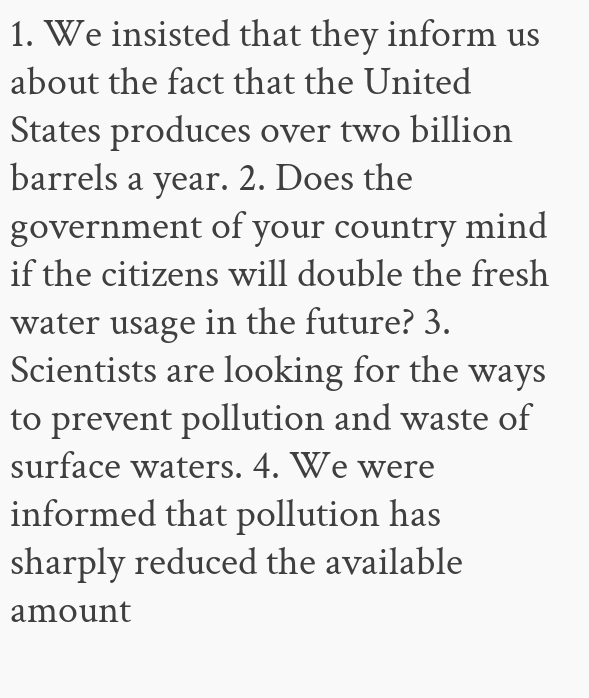1. We insisted that they inform us about the fact that the United States produces over two billion barrels a year. 2. Does the government of your country mind if the citizens will double the fresh water usage in the future? 3. Scientists are looking for the ways to prevent pollution and waste of surface waters. 4. We were informed that pollution has sharply reduced the available amount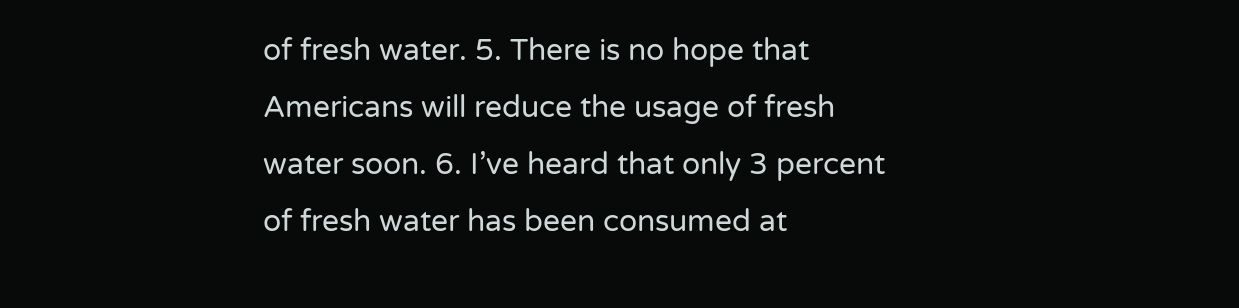of fresh water. 5. There is no hope that Americans will reduce the usage of fresh water soon. 6. I’ve heard that only 3 percent of fresh water has been consumed at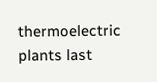thermoelectric plants last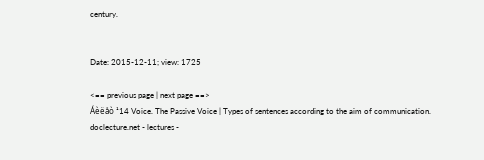century.


Date: 2015-12-11; view: 1725

<== previous page | next page ==>
Áèëåò ¹14 Voice. The Passive Voice | Types of sentences according to the aim of communication.
doclecture.net - lectures -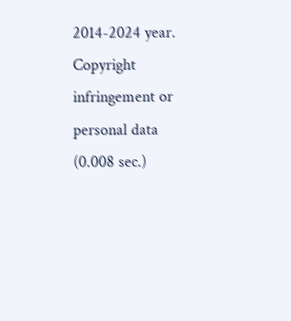2014-2024 year. Copyright infringement or personal data (0.008 sec.)